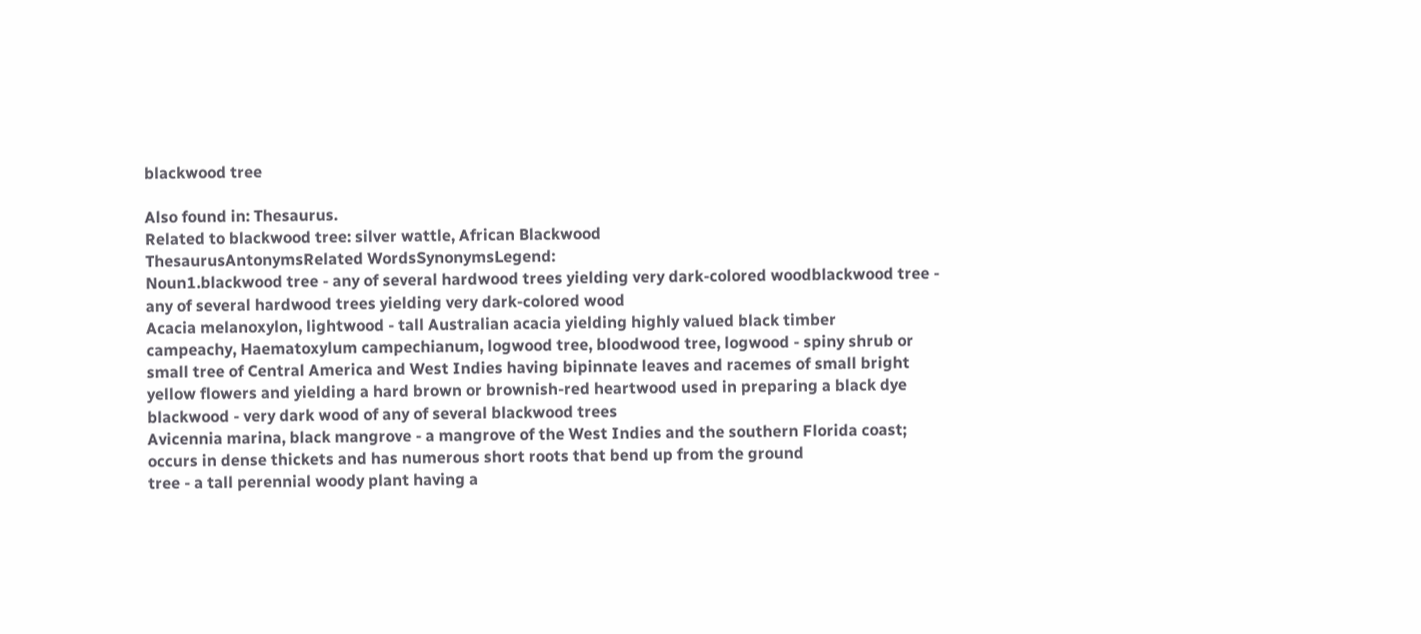blackwood tree

Also found in: Thesaurus.
Related to blackwood tree: silver wattle, African Blackwood
ThesaurusAntonymsRelated WordsSynonymsLegend:
Noun1.blackwood tree - any of several hardwood trees yielding very dark-colored woodblackwood tree - any of several hardwood trees yielding very dark-colored wood
Acacia melanoxylon, lightwood - tall Australian acacia yielding highly valued black timber
campeachy, Haematoxylum campechianum, logwood tree, bloodwood tree, logwood - spiny shrub or small tree of Central America and West Indies having bipinnate leaves and racemes of small bright yellow flowers and yielding a hard brown or brownish-red heartwood used in preparing a black dye
blackwood - very dark wood of any of several blackwood trees
Avicennia marina, black mangrove - a mangrove of the West Indies and the southern Florida coast; occurs in dense thickets and has numerous short roots that bend up from the ground
tree - a tall perennial woody plant having a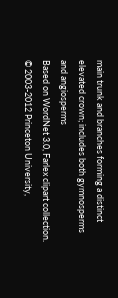main trunk and branches forming a distinct elevated crown; includes both gymnosperms and angiosperms
Based on WordNet 3.0, Farlex clipart collection. © 2003-2012 Princeton University,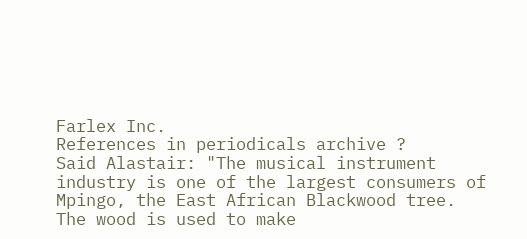Farlex Inc.
References in periodicals archive ?
Said Alastair: "The musical instrument industry is one of the largest consumers of Mpingo, the East African Blackwood tree. The wood is used to make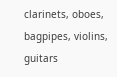clarinets, oboes, bagpipes, violins, guitars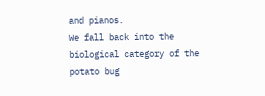and pianos.
We fall back into the biological category of the potato bug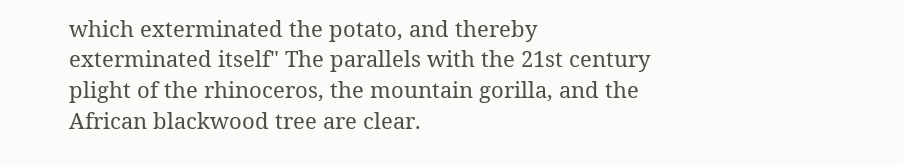which exterminated the potato, and thereby exterminated itself" The parallels with the 21st century plight of the rhinoceros, the mountain gorilla, and the African blackwood tree are clear.